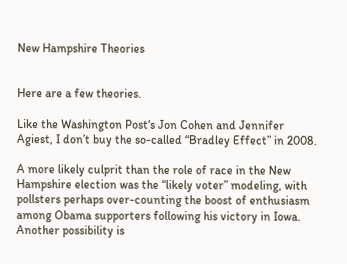New Hampshire Theories


Here are a few theories.

Like the Washington Post‘s Jon Cohen and Jennifer Agiest, I don’t buy the so-called “Bradley Effect” in 2008.

A more likely culprit than the role of race in the New Hampshire election was the “likely voter” modeling, with pollsters perhaps over-counting the boost of enthusiasm among Obama supporters following his victory in Iowa. Another possibility is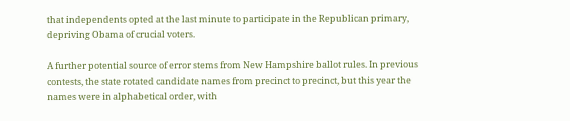that independents opted at the last minute to participate in the Republican primary, depriving Obama of crucial voters.

A further potential source of error stems from New Hampshire ballot rules. In previous contests, the state rotated candidate names from precinct to precinct, but this year the names were in alphabetical order, with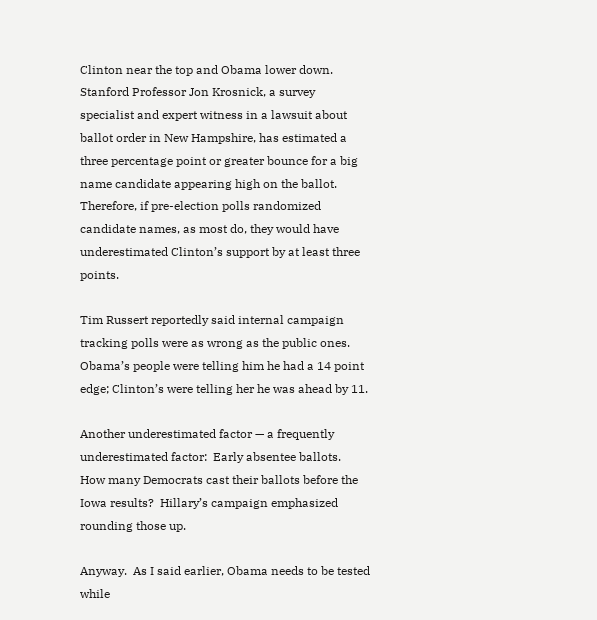Clinton near the top and Obama lower down. Stanford Professor Jon Krosnick, a survey specialist and expert witness in a lawsuit about ballot order in New Hampshire, has estimated a three percentage point or greater bounce for a big name candidate appearing high on the ballot. Therefore, if pre-election polls randomized candidate names, as most do, they would have underestimated Clinton’s support by at least three points.

Tim Russert reportedly said internal campaign tracking polls were as wrong as the public ones. Obama’s people were telling him he had a 14 point edge; Clinton’s were telling her he was ahead by 11.

Another underestimated factor — a frequently underestimated factor:  Early absentee ballots.  How many Democrats cast their ballots before the Iowa results?  Hillary’s campaign emphasized rounding those up.

Anyway.  As I said earlier, Obama needs to be tested while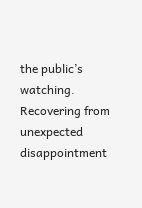the public’s watching.  Recovering from unexpected disappointment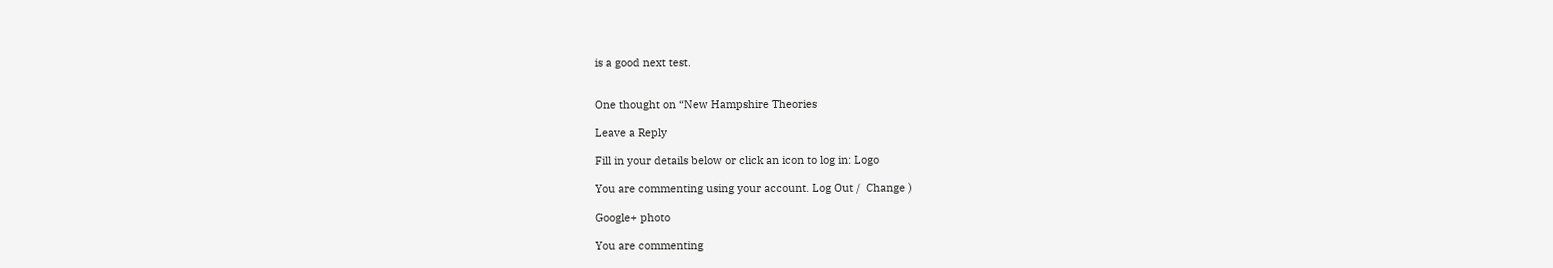is a good next test.


One thought on “New Hampshire Theories

Leave a Reply

Fill in your details below or click an icon to log in: Logo

You are commenting using your account. Log Out /  Change )

Google+ photo

You are commenting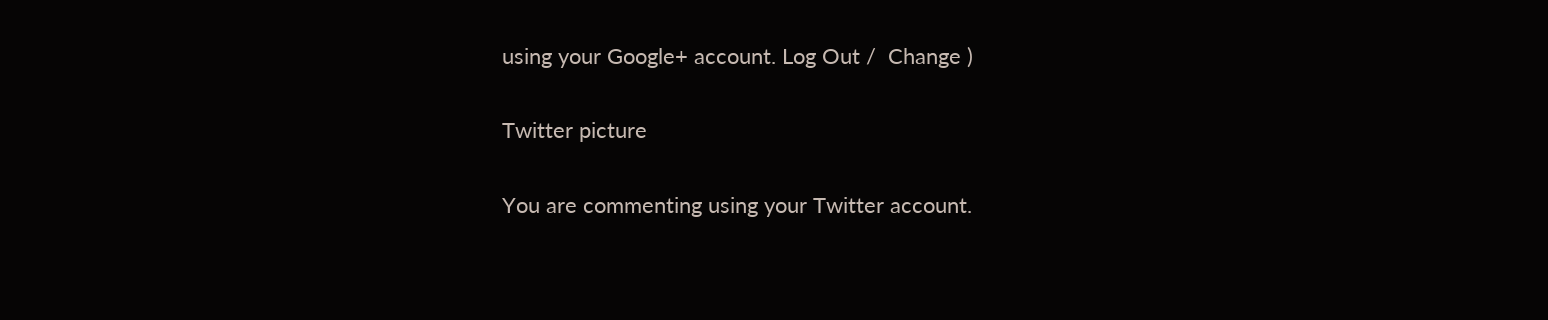using your Google+ account. Log Out /  Change )

Twitter picture

You are commenting using your Twitter account.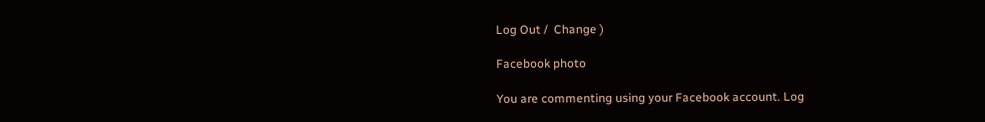Log Out /  Change )

Facebook photo

You are commenting using your Facebook account. Log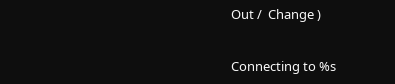Out /  Change )


Connecting to %s